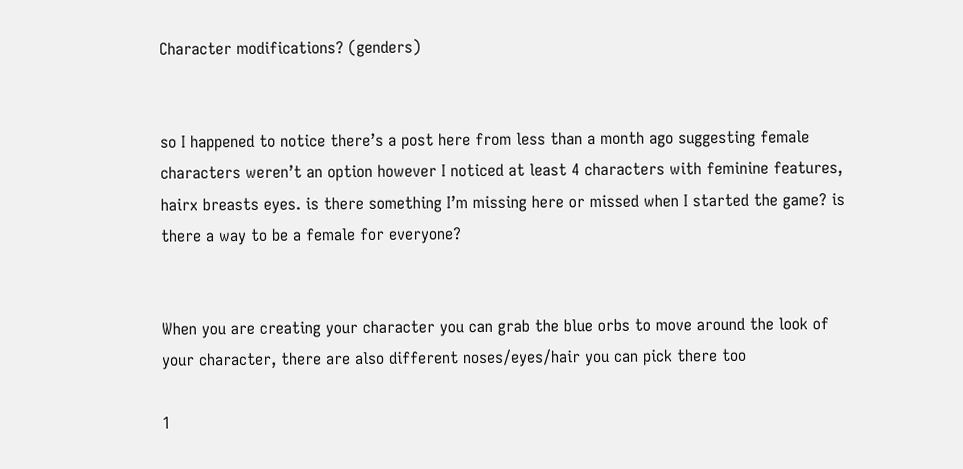Character modifications? (genders)


so I happened to notice there’s a post here from less than a month ago suggesting female characters weren’t an option however I noticed at least 4 characters with feminine features, hairx breasts eyes. is there something I’m missing here or missed when I started the game? is there a way to be a female for everyone?


When you are creating your character you can grab the blue orbs to move around the look of your character, there are also different noses/eyes/hair you can pick there too

1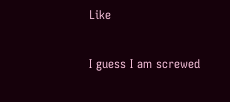Like

I guess I am screwed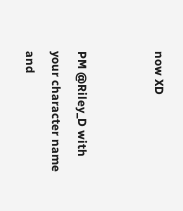now XD


PM @Riley_D with your character name and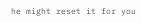he might reset it for you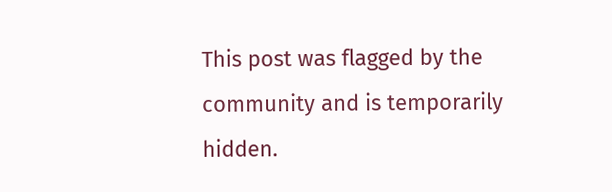This post was flagged by the community and is temporarily hidden.